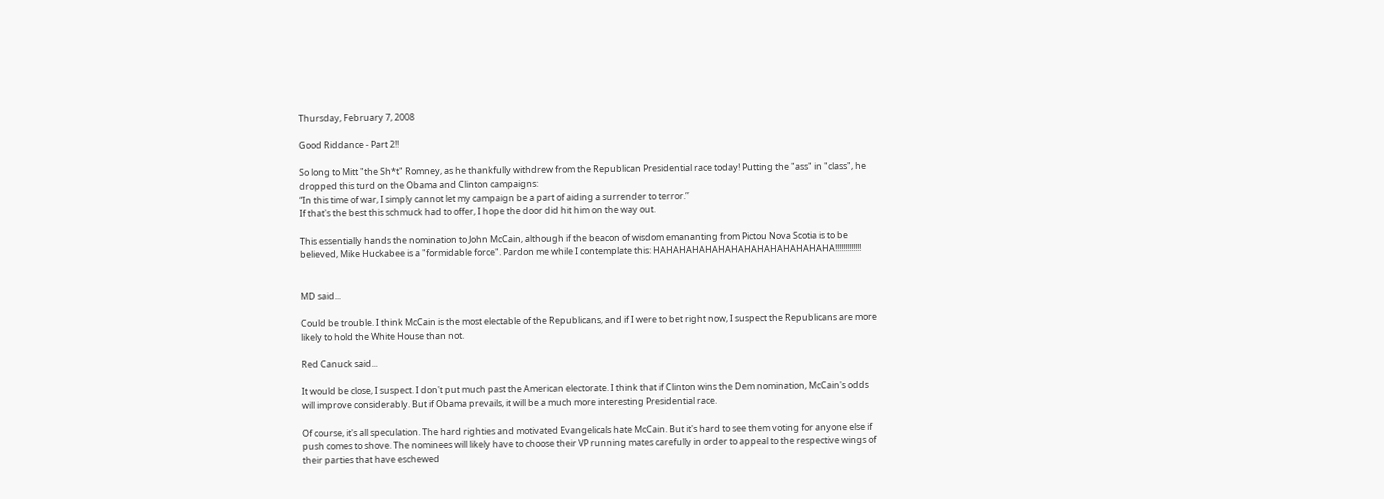Thursday, February 7, 2008

Good Riddance - Part 2!!

So long to Mitt "the Sh*t" Romney, as he thankfully withdrew from the Republican Presidential race today! Putting the "ass" in "class", he dropped this turd on the Obama and Clinton campaigns:
“In this time of war, I simply cannot let my campaign be a part of aiding a surrender to terror.’’
If that's the best this schmuck had to offer, I hope the door did hit him on the way out.

This essentially hands the nomination to John McCain, although if the beacon of wisdom emananting from Pictou Nova Scotia is to be believed, Mike Huckabee is a "formidable force". Pardon me while I contemplate this: HAHAHAHAHAHAHAHAHAHAHAHAHAHA!!!!!!!!!!!!!


MD said...

Could be trouble. I think McCain is the most electable of the Republicans, and if I were to bet right now, I suspect the Republicans are more likely to hold the White House than not.

Red Canuck said...

It would be close, I suspect. I don't put much past the American electorate. I think that if Clinton wins the Dem nomination, McCain's odds will improve considerably. But if Obama prevails, it will be a much more interesting Presidential race.

Of course, it's all speculation. The hard righties and motivated Evangelicals hate McCain. But it's hard to see them voting for anyone else if push comes to shove. The nominees will likely have to choose their VP running mates carefully in order to appeal to the respective wings of their parties that have eschewed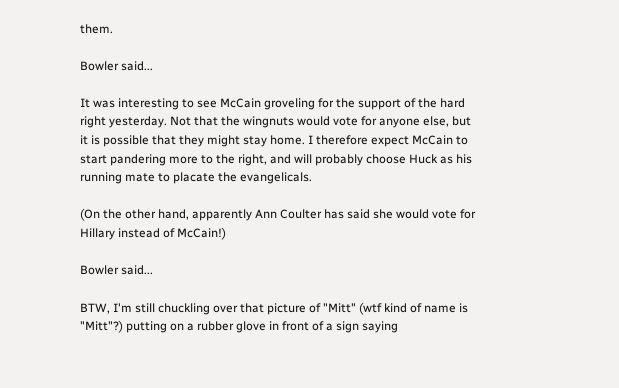them.

Bowler said...

It was interesting to see McCain groveling for the support of the hard right yesterday. Not that the wingnuts would vote for anyone else, but it is possible that they might stay home. I therefore expect McCain to start pandering more to the right, and will probably choose Huck as his running mate to placate the evangelicals.

(On the other hand, apparently Ann Coulter has said she would vote for Hillary instead of McCain!)

Bowler said...

BTW, I'm still chuckling over that picture of "Mitt" (wtf kind of name is "Mitt"?) putting on a rubber glove in front of a sign saying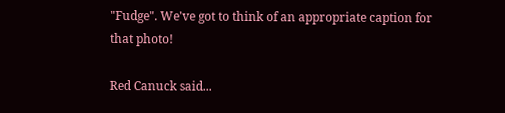"Fudge". We've got to think of an appropriate caption for that photo!

Red Canuck said...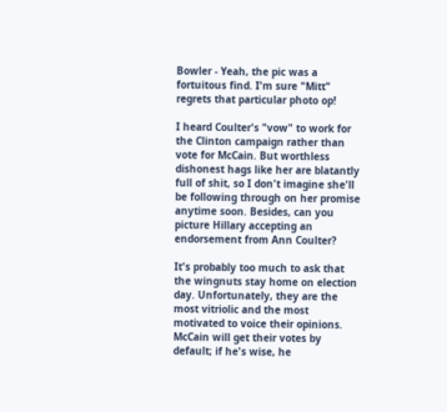Bowler - Yeah, the pic was a fortuitous find. I'm sure "Mitt" regrets that particular photo op!

I heard Coulter's "vow" to work for the Clinton campaign rather than vote for McCain. But worthless dishonest hags like her are blatantly full of shit, so I don't imagine she'll be following through on her promise anytime soon. Besides, can you picture Hillary accepting an endorsement from Ann Coulter?

It's probably too much to ask that the wingnuts stay home on election day. Unfortunately, they are the most vitriolic and the most motivated to voice their opinions. McCain will get their votes by default; if he's wise, he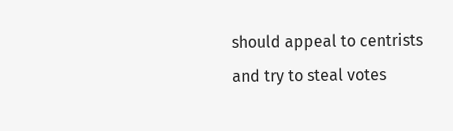should appeal to centrists and try to steal votes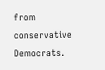from conservative Democrats.